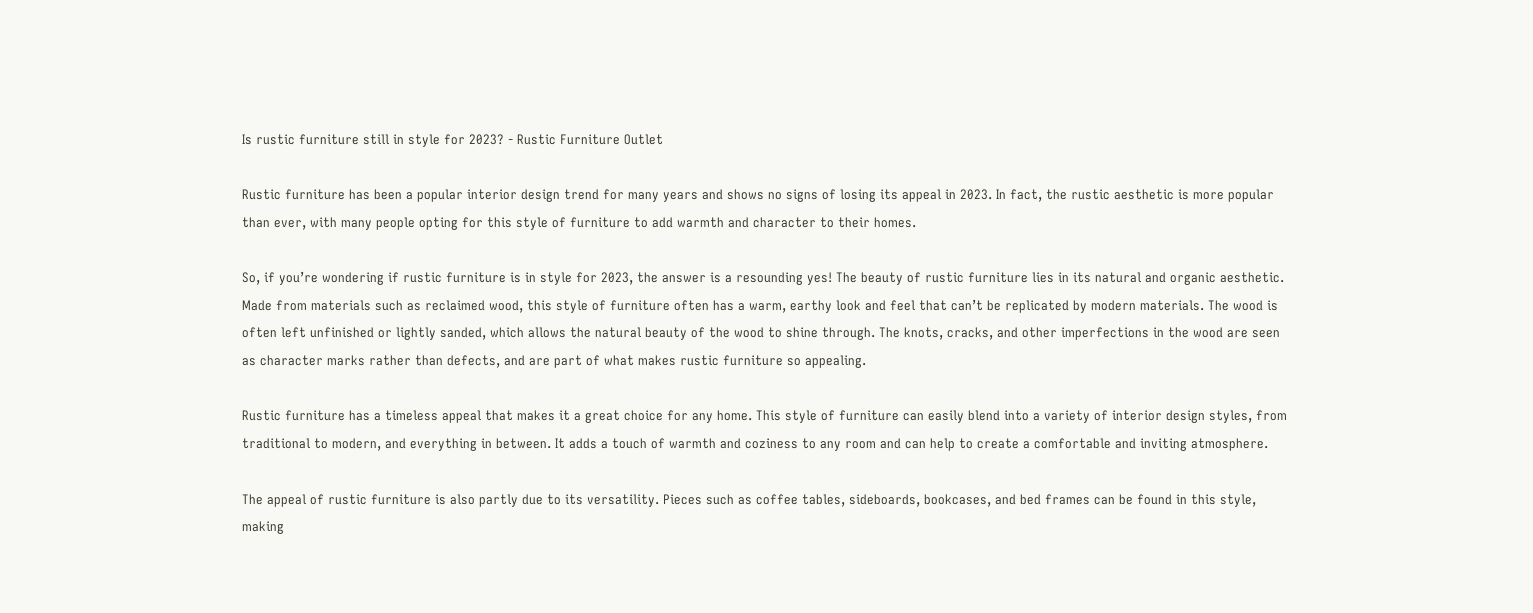Is rustic furniture still in style for 2023? - Rustic Furniture Outlet

Rustic furniture has been a popular interior design trend for many years and shows no signs of losing its appeal in 2023. In fact, the rustic aesthetic is more popular than ever, with many people opting for this style of furniture to add warmth and character to their homes.

So, if you’re wondering if rustic furniture is in style for 2023, the answer is a resounding yes! The beauty of rustic furniture lies in its natural and organic aesthetic. Made from materials such as reclaimed wood, this style of furniture often has a warm, earthy look and feel that can’t be replicated by modern materials. The wood is often left unfinished or lightly sanded, which allows the natural beauty of the wood to shine through. The knots, cracks, and other imperfections in the wood are seen as character marks rather than defects, and are part of what makes rustic furniture so appealing.

Rustic furniture has a timeless appeal that makes it a great choice for any home. This style of furniture can easily blend into a variety of interior design styles, from traditional to modern, and everything in between. It adds a touch of warmth and coziness to any room and can help to create a comfortable and inviting atmosphere.

The appeal of rustic furniture is also partly due to its versatility. Pieces such as coffee tables, sideboards, bookcases, and bed frames can be found in this style, making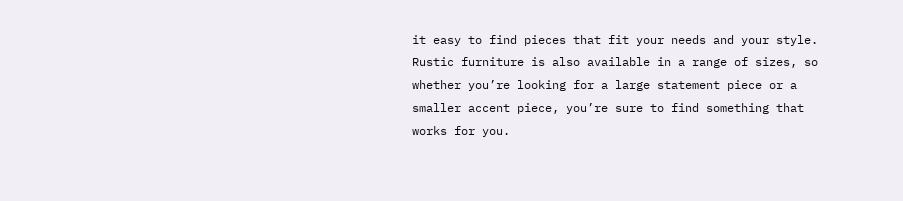it easy to find pieces that fit your needs and your style. Rustic furniture is also available in a range of sizes, so whether you’re looking for a large statement piece or a smaller accent piece, you’re sure to find something that works for you.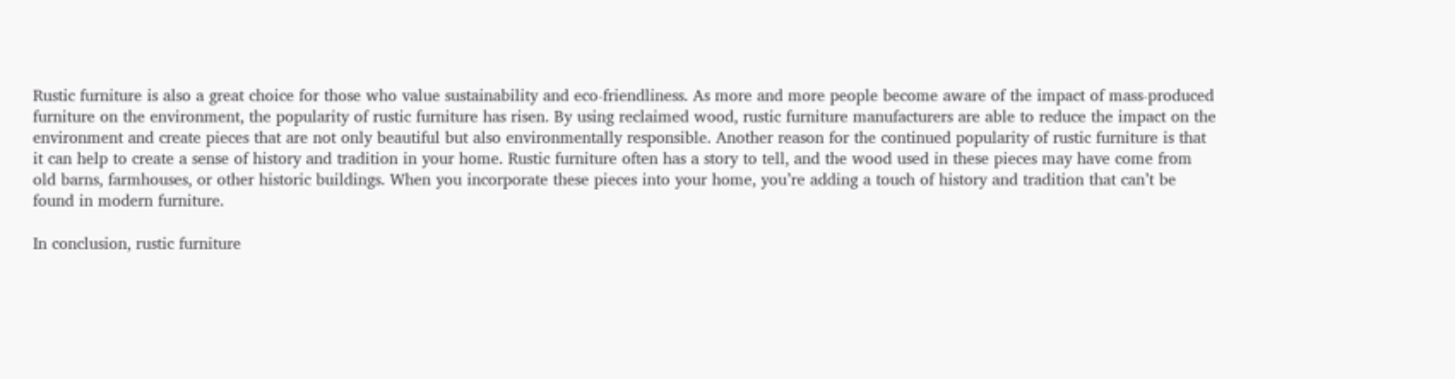Rustic furniture is also a great choice for those who value sustainability and eco-friendliness. As more and more people become aware of the impact of mass-produced furniture on the environment, the popularity of rustic furniture has risen. By using reclaimed wood, rustic furniture manufacturers are able to reduce the impact on the environment and create pieces that are not only beautiful but also environmentally responsible. Another reason for the continued popularity of rustic furniture is that it can help to create a sense of history and tradition in your home. Rustic furniture often has a story to tell, and the wood used in these pieces may have come from old barns, farmhouses, or other historic buildings. When you incorporate these pieces into your home, you’re adding a touch of history and tradition that can’t be found in modern furniture.

In conclusion, rustic furniture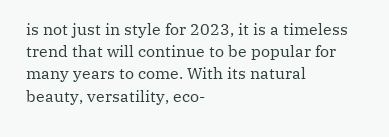is not just in style for 2023, it is a timeless trend that will continue to be popular for many years to come. With its natural beauty, versatility, eco-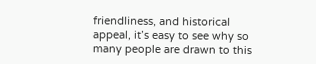friendliness, and historical appeal, it’s easy to see why so many people are drawn to this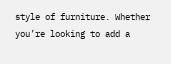style of furniture. Whether you’re looking to add a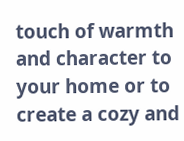touch of warmth and character to your home or to create a cozy and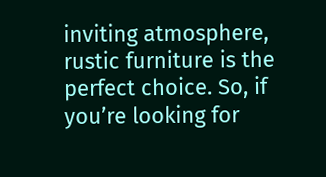inviting atmosphere, rustic furniture is the perfect choice. So, if you’re looking for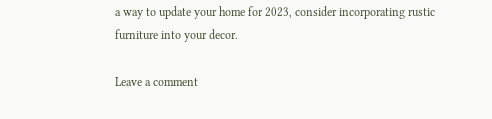a way to update your home for 2023, consider incorporating rustic furniture into your decor.

Leave a comment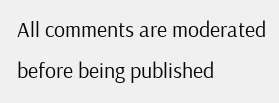All comments are moderated before being published